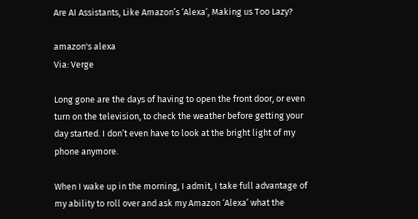Are AI Assistants, Like Amazon’s ‘Alexa’, Making us Too Lazy?

amazon's alexa
Via: Verge

Long gone are the days of having to open the front door, or even turn on the television, to check the weather before getting your day started. I don’t even have to look at the bright light of my phone anymore.

When I wake up in the morning, I admit, I take full advantage of my ability to roll over and ask my Amazon ‘Alexa’ what the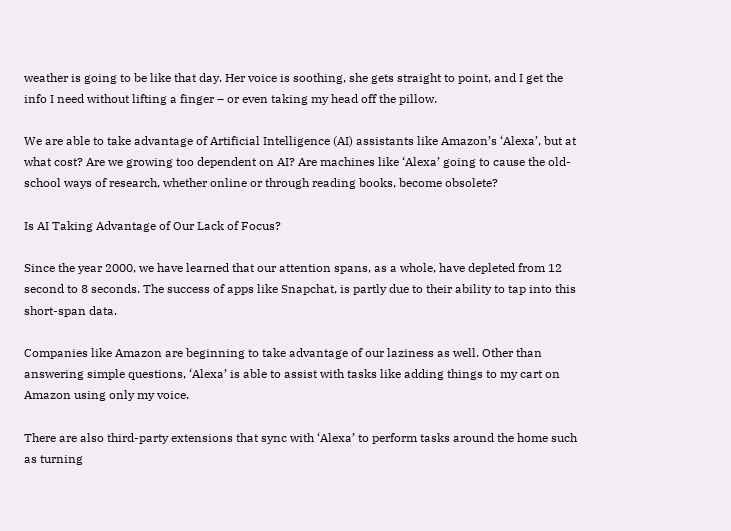weather is going to be like that day. Her voice is soothing, she gets straight to point, and I get the info I need without lifting a finger – or even taking my head off the pillow.

We are able to take advantage of Artificial Intelligence (AI) assistants like Amazon’s ‘Alexa’, but at what cost? Are we growing too dependent on AI? Are machines like ‘Alexa’ going to cause the old-school ways of research, whether online or through reading books, become obsolete?

Is AI Taking Advantage of Our Lack of Focus?

Since the year 2000, we have learned that our attention spans, as a whole, have depleted from 12 second to 8 seconds. The success of apps like Snapchat, is partly due to their ability to tap into this short-span data.

Companies like Amazon are beginning to take advantage of our laziness as well. Other than answering simple questions, ‘Alexa’ is able to assist with tasks like adding things to my cart on Amazon using only my voice.

There are also third-party extensions that sync with ‘Alexa’ to perform tasks around the home such as turning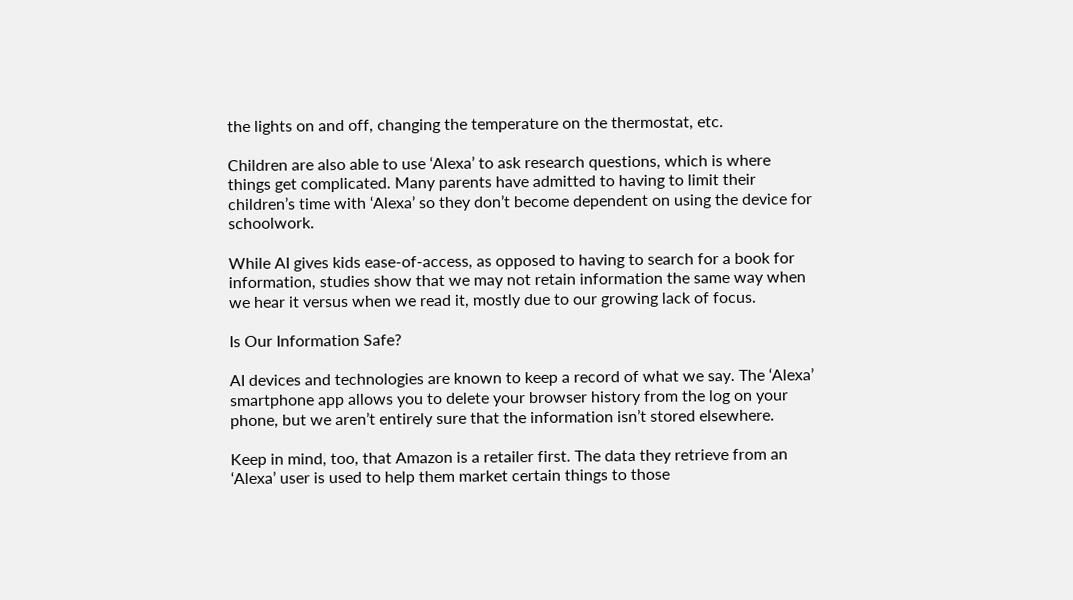the lights on and off, changing the temperature on the thermostat, etc.

Children are also able to use ‘Alexa’ to ask research questions, which is where things get complicated. Many parents have admitted to having to limit their children’s time with ‘Alexa’ so they don’t become dependent on using the device for schoolwork.

While AI gives kids ease-of-access, as opposed to having to search for a book for information, studies show that we may not retain information the same way when we hear it versus when we read it, mostly due to our growing lack of focus.

Is Our Information Safe?

AI devices and technologies are known to keep a record of what we say. The ‘Alexa’ smartphone app allows you to delete your browser history from the log on your phone, but we aren’t entirely sure that the information isn’t stored elsewhere.

Keep in mind, too, that Amazon is a retailer first. The data they retrieve from an ‘Alexa’ user is used to help them market certain things to those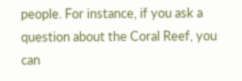people. For instance, if you ask a question about the Coral Reef, you can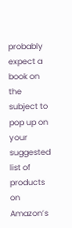probably expect a book on the subject to pop up on your suggested list of products on Amazon’s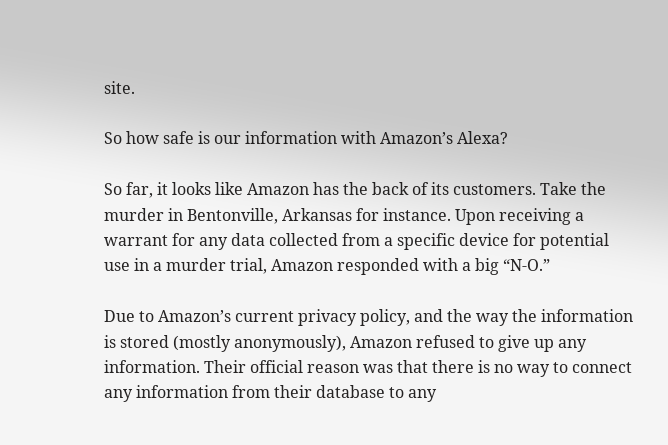site.

So how safe is our information with Amazon’s Alexa?

So far, it looks like Amazon has the back of its customers. Take the murder in Bentonville, Arkansas for instance. Upon receiving a warrant for any data collected from a specific device for potential use in a murder trial, Amazon responded with a big “N-O.”

Due to Amazon’s current privacy policy, and the way the information is stored (mostly anonymously), Amazon refused to give up any information. Their official reason was that there is no way to connect any information from their database to any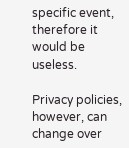specific event, therefore it would be useless.

Privacy policies, however, can change over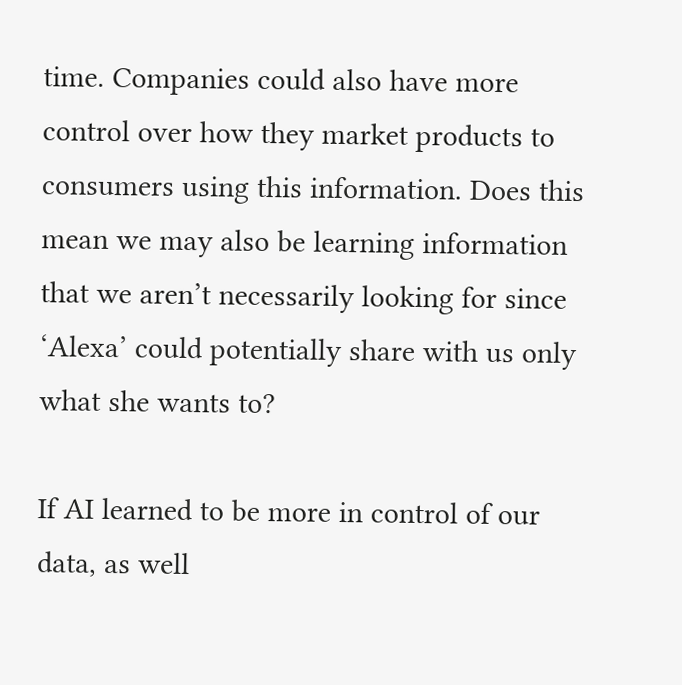time. Companies could also have more control over how they market products to consumers using this information. Does this mean we may also be learning information that we aren’t necessarily looking for since ‘Alexa’ could potentially share with us only what she wants to?

If AI learned to be more in control of our data, as well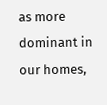as more dominant in our homes,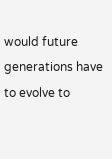would future generations have to evolve to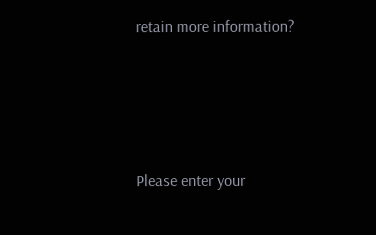retain more information?




Please enter your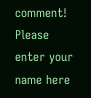comment!
Please enter your name here